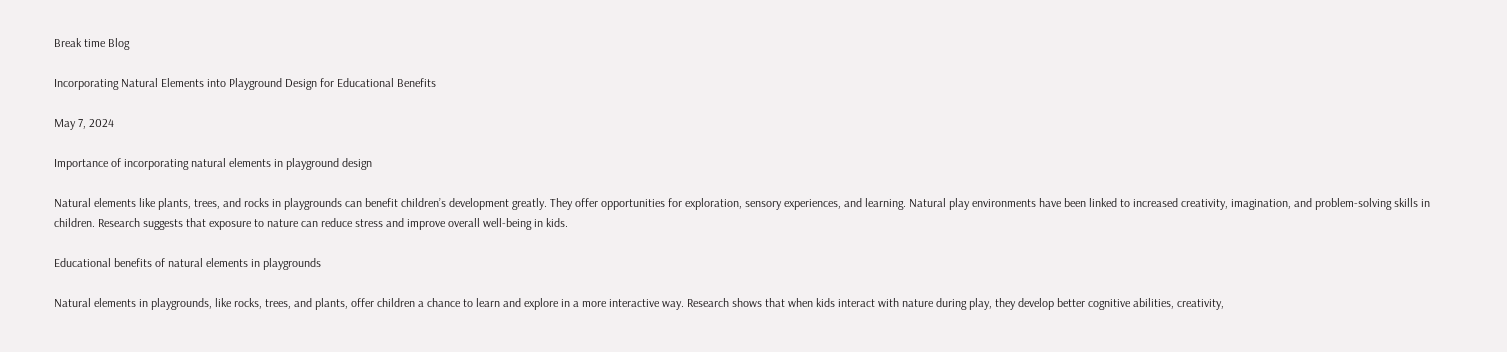Break time Blog

Incorporating Natural Elements into Playground Design for Educational Benefits

May 7, 2024

Importance of incorporating natural elements in playground design

Natural elements like plants, trees, and rocks in playgrounds can benefit children’s development greatly. They offer opportunities for exploration, sensory experiences, and learning. Natural play environments have been linked to increased creativity, imagination, and problem-solving skills in children. Research suggests that exposure to nature can reduce stress and improve overall well-being in kids.

Educational benefits of natural elements in playgrounds

Natural elements in playgrounds, like rocks, trees, and plants, offer children a chance to learn and explore in a more interactive way. Research shows that when kids interact with nature during play, they develop better cognitive abilities, creativity,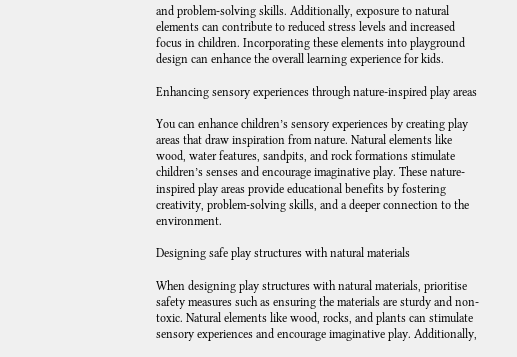and problem-solving skills. Additionally, exposure to natural elements can contribute to reduced stress levels and increased focus in children. Incorporating these elements into playground design can enhance the overall learning experience for kids.

Enhancing sensory experiences through nature-inspired play areas

You can enhance children’s sensory experiences by creating play areas that draw inspiration from nature. Natural elements like wood, water features, sandpits, and rock formations stimulate children’s senses and encourage imaginative play. These nature-inspired play areas provide educational benefits by fostering creativity, problem-solving skills, and a deeper connection to the environment.

Designing safe play structures with natural materials

When designing play structures with natural materials, prioritise safety measures such as ensuring the materials are sturdy and non-toxic. Natural elements like wood, rocks, and plants can stimulate sensory experiences and encourage imaginative play. Additionally,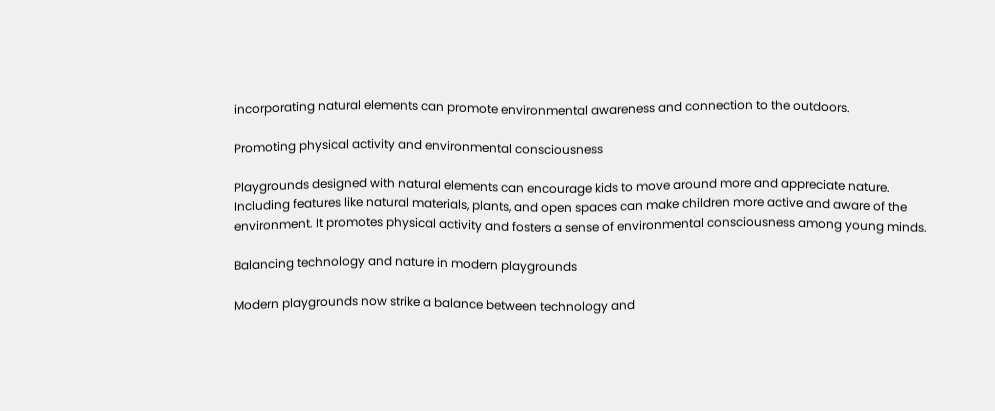incorporating natural elements can promote environmental awareness and connection to the outdoors.

Promoting physical activity and environmental consciousness

Playgrounds designed with natural elements can encourage kids to move around more and appreciate nature. Including features like natural materials, plants, and open spaces can make children more active and aware of the environment. It promotes physical activity and fosters a sense of environmental consciousness among young minds.

Balancing technology and nature in modern playgrounds

Modern playgrounds now strike a balance between technology and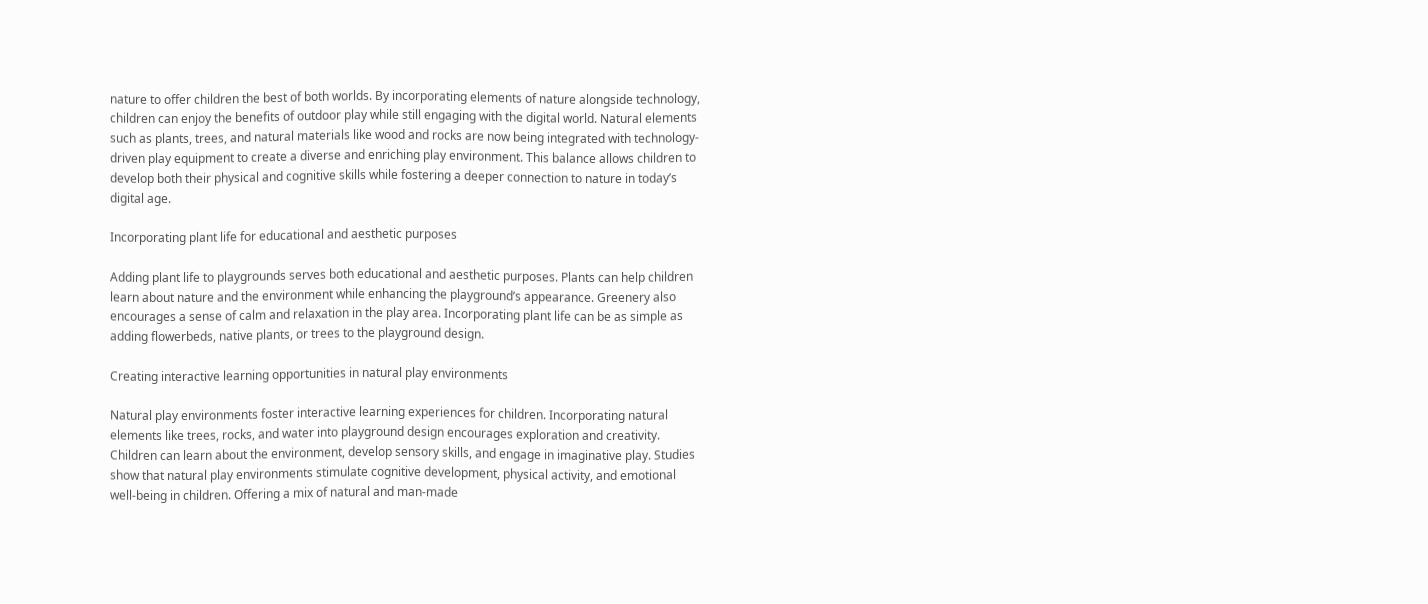nature to offer children the best of both worlds. By incorporating elements of nature alongside technology, children can enjoy the benefits of outdoor play while still engaging with the digital world. Natural elements such as plants, trees, and natural materials like wood and rocks are now being integrated with technology-driven play equipment to create a diverse and enriching play environment. This balance allows children to develop both their physical and cognitive skills while fostering a deeper connection to nature in today’s digital age.

Incorporating plant life for educational and aesthetic purposes

Adding plant life to playgrounds serves both educational and aesthetic purposes. Plants can help children learn about nature and the environment while enhancing the playground’s appearance. Greenery also encourages a sense of calm and relaxation in the play area. Incorporating plant life can be as simple as adding flowerbeds, native plants, or trees to the playground design.

Creating interactive learning opportunities in natural play environments

Natural play environments foster interactive learning experiences for children. Incorporating natural elements like trees, rocks, and water into playground design encourages exploration and creativity. Children can learn about the environment, develop sensory skills, and engage in imaginative play. Studies show that natural play environments stimulate cognitive development, physical activity, and emotional well-being in children. Offering a mix of natural and man-made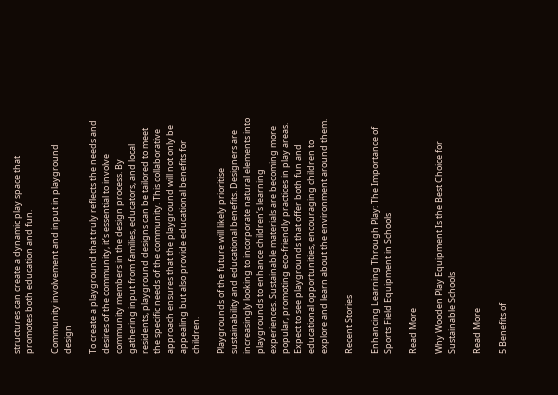structures can create a dynamic play space that promotes both education and fun.

Community involvement and input in playground design

To create a playground that truly reflects the needs and desires of the community, it’s essential to involve community members in the design process. By gathering input from families, educators, and local residents, playground designs can be tailored to meet the specific needs of the community. This collaborative approach ensures that the playground will not only be appealing but also provide educational benefits for children.

Playgrounds of the future will likely prioritise sustainability and educational benefits. Designers are increasingly looking to incorporate natural elements into playgrounds to enhance children’s learning experiences. Sustainable materials are becoming more popular, promoting eco-friendly practices in play areas. Expect to see playgrounds that offer both fun and educational opportunities, encouraging children to explore and learn about the environment around them.

Recent Stories

Enhancing Learning Through Play: The Importance of Sports Field Equipment in Schools

Read More

Why Wooden Play Equipment Is the Best Choice for Sustainable Schools

Read More

5 Benefits of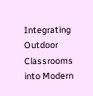Integrating Outdoor Classrooms into Modern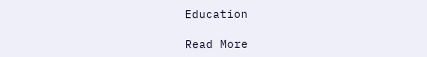Education

Read More